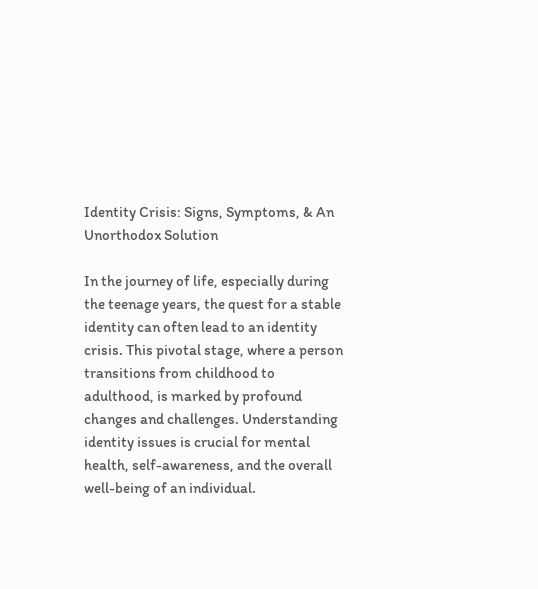Identity Crisis: Signs, Symptoms, & An Unorthodox Solution

In the journey of life, especially during the teenage years, the quest for a stable identity can often lead to an identity crisis. This pivotal stage, where a person transitions from childhood to adulthood, is marked by profound changes and challenges. Understanding identity issues is crucial for mental health, self-awareness, and the overall well-being of an individual.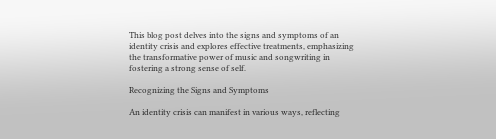This blog post delves into the signs and symptoms of an identity crisis and explores effective treatments, emphasizing the transformative power of music and songwriting in fostering a strong sense of self.

Recognizing the Signs and Symptoms

An identity crisis can manifest in various ways, reflecting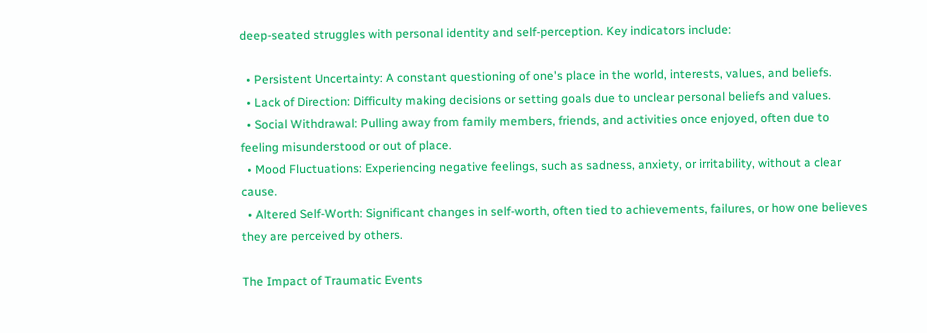deep-seated struggles with personal identity and self-perception. Key indicators include:

  • Persistent Uncertainty: A constant questioning of one's place in the world, interests, values, and beliefs.
  • Lack of Direction: Difficulty making decisions or setting goals due to unclear personal beliefs and values.
  • Social Withdrawal: Pulling away from family members, friends, and activities once enjoyed, often due to feeling misunderstood or out of place.
  • Mood Fluctuations: Experiencing negative feelings, such as sadness, anxiety, or irritability, without a clear cause.
  • Altered Self-Worth: Significant changes in self-worth, often tied to achievements, failures, or how one believes they are perceived by others.

The Impact of Traumatic Events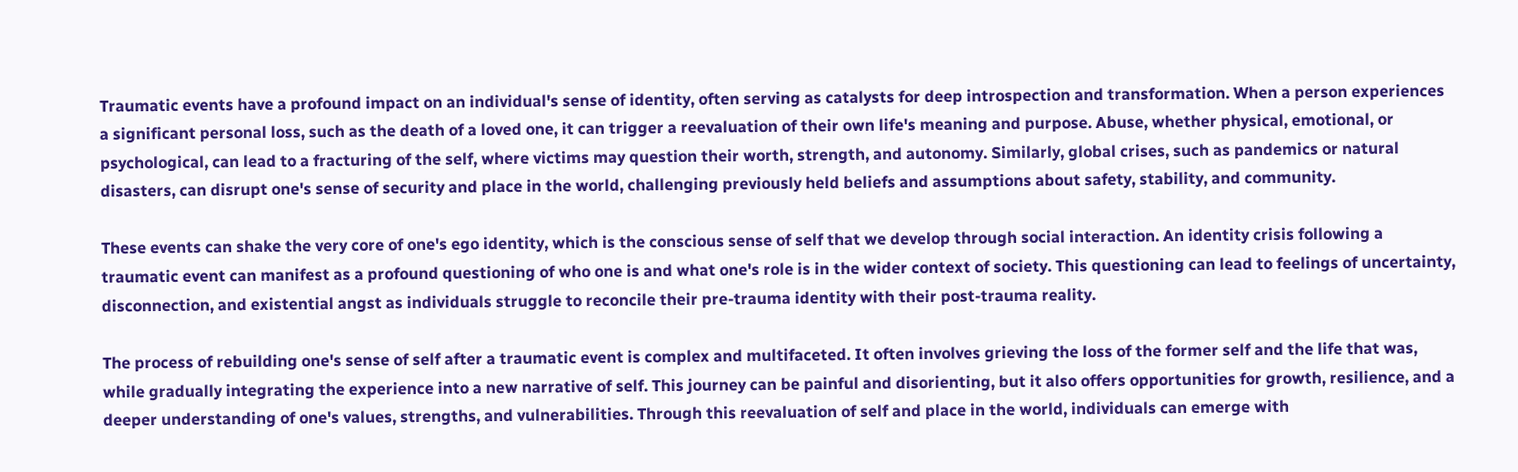Traumatic events have a profound impact on an individual's sense of identity, often serving as catalysts for deep introspection and transformation. When a person experiences a significant personal loss, such as the death of a loved one, it can trigger a reevaluation of their own life's meaning and purpose. Abuse, whether physical, emotional, or psychological, can lead to a fracturing of the self, where victims may question their worth, strength, and autonomy. Similarly, global crises, such as pandemics or natural disasters, can disrupt one's sense of security and place in the world, challenging previously held beliefs and assumptions about safety, stability, and community.

These events can shake the very core of one's ego identity, which is the conscious sense of self that we develop through social interaction. An identity crisis following a traumatic event can manifest as a profound questioning of who one is and what one's role is in the wider context of society. This questioning can lead to feelings of uncertainty, disconnection, and existential angst as individuals struggle to reconcile their pre-trauma identity with their post-trauma reality.

The process of rebuilding one's sense of self after a traumatic event is complex and multifaceted. It often involves grieving the loss of the former self and the life that was, while gradually integrating the experience into a new narrative of self. This journey can be painful and disorienting, but it also offers opportunities for growth, resilience, and a deeper understanding of one's values, strengths, and vulnerabilities. Through this reevaluation of self and place in the world, individuals can emerge with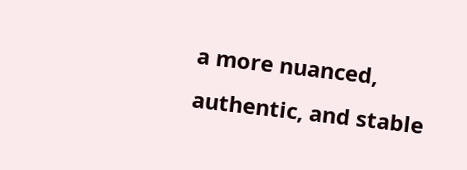a more nuanced, authentic, and stable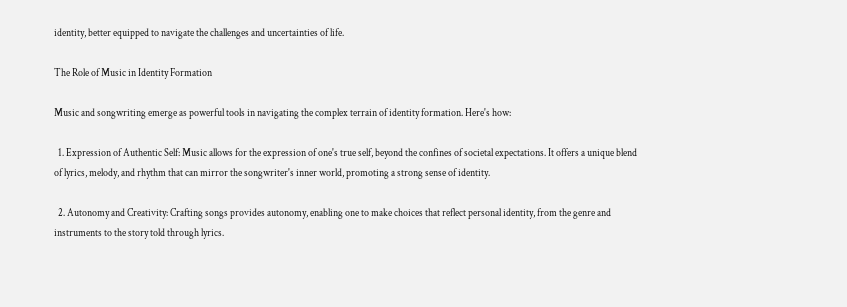identity, better equipped to navigate the challenges and uncertainties of life.

The Role of Music in Identity Formation

Music and songwriting emerge as powerful tools in navigating the complex terrain of identity formation. Here's how:

  1. Expression of Authentic Self: Music allows for the expression of one's true self, beyond the confines of societal expectations. It offers a unique blend of lyrics, melody, and rhythm that can mirror the songwriter's inner world, promoting a strong sense of identity.

  2. Autonomy and Creativity: Crafting songs provides autonomy, enabling one to make choices that reflect personal identity, from the genre and instruments to the story told through lyrics.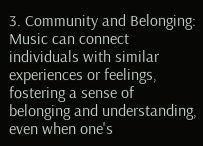3. Community and Belonging: Music can connect individuals with similar experiences or feelings, fostering a sense of belonging and understanding, even when one's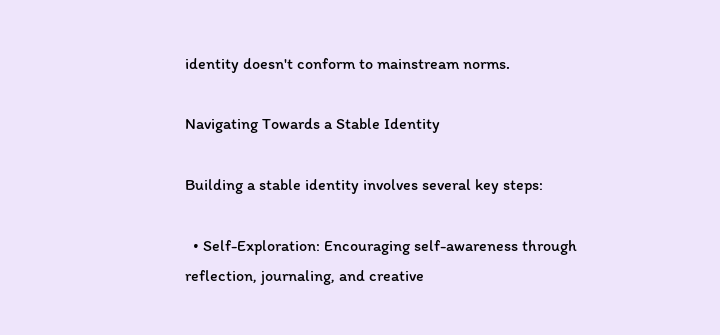identity doesn't conform to mainstream norms.

Navigating Towards a Stable Identity

Building a stable identity involves several key steps:

  • Self-Exploration: Encouraging self-awareness through reflection, journaling, and creative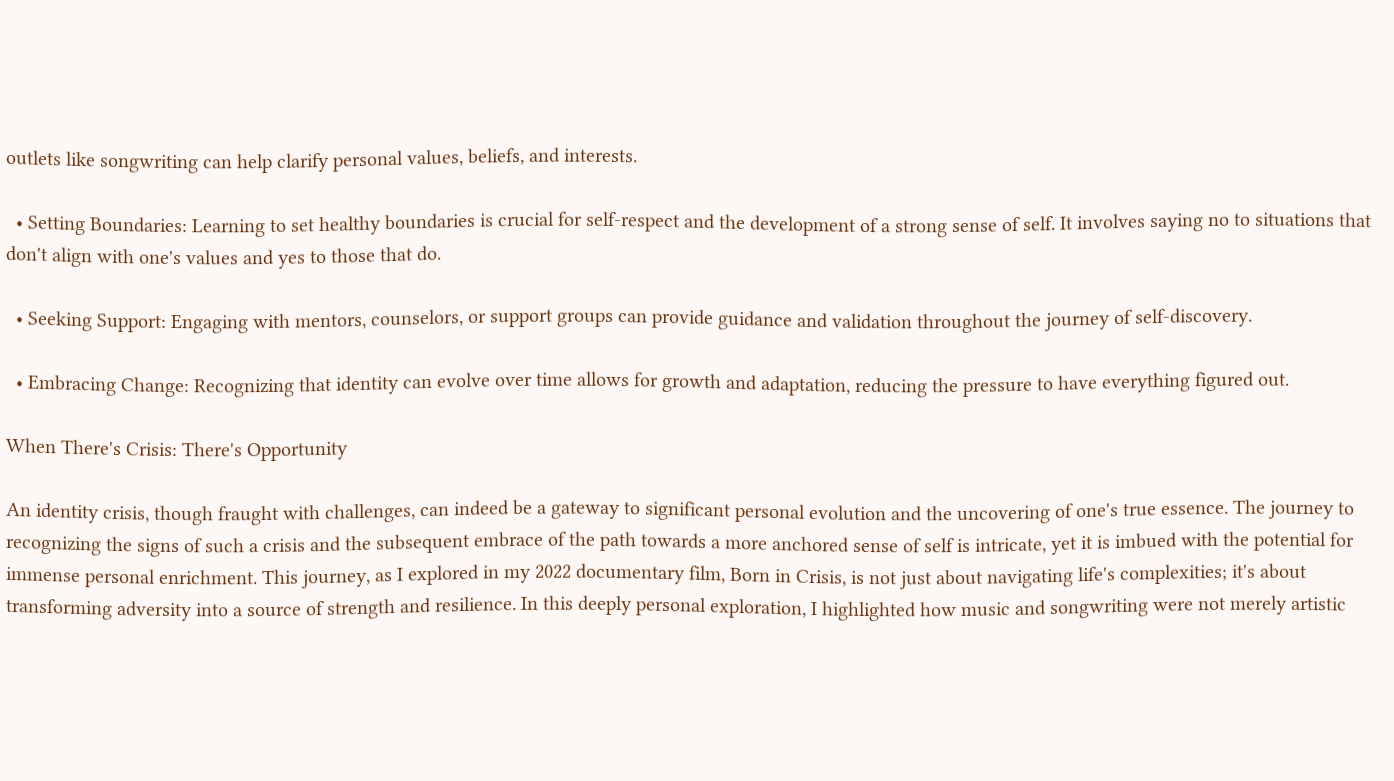outlets like songwriting can help clarify personal values, beliefs, and interests.

  • Setting Boundaries: Learning to set healthy boundaries is crucial for self-respect and the development of a strong sense of self. It involves saying no to situations that don't align with one's values and yes to those that do.

  • Seeking Support: Engaging with mentors, counselors, or support groups can provide guidance and validation throughout the journey of self-discovery.

  • Embracing Change: Recognizing that identity can evolve over time allows for growth and adaptation, reducing the pressure to have everything figured out.

When There's Crisis: There's Opportunity

An identity crisis, though fraught with challenges, can indeed be a gateway to significant personal evolution and the uncovering of one's true essence. The journey to recognizing the signs of such a crisis and the subsequent embrace of the path towards a more anchored sense of self is intricate, yet it is imbued with the potential for immense personal enrichment. This journey, as I explored in my 2022 documentary film, Born in Crisis, is not just about navigating life's complexities; it's about transforming adversity into a source of strength and resilience. In this deeply personal exploration, I highlighted how music and songwriting were not merely artistic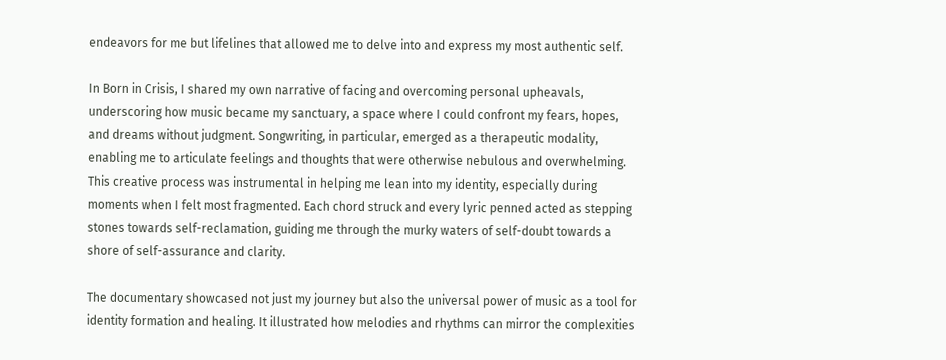endeavors for me but lifelines that allowed me to delve into and express my most authentic self.

In Born in Crisis, I shared my own narrative of facing and overcoming personal upheavals, underscoring how music became my sanctuary, a space where I could confront my fears, hopes, and dreams without judgment. Songwriting, in particular, emerged as a therapeutic modality, enabling me to articulate feelings and thoughts that were otherwise nebulous and overwhelming. This creative process was instrumental in helping me lean into my identity, especially during moments when I felt most fragmented. Each chord struck and every lyric penned acted as stepping stones towards self-reclamation, guiding me through the murky waters of self-doubt towards a shore of self-assurance and clarity.

The documentary showcased not just my journey but also the universal power of music as a tool for identity formation and healing. It illustrated how melodies and rhythms can mirror the complexities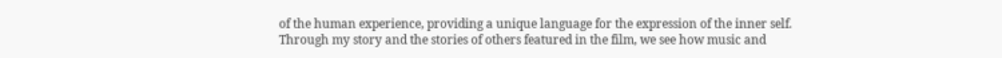of the human experience, providing a unique language for the expression of the inner self. Through my story and the stories of others featured in the film, we see how music and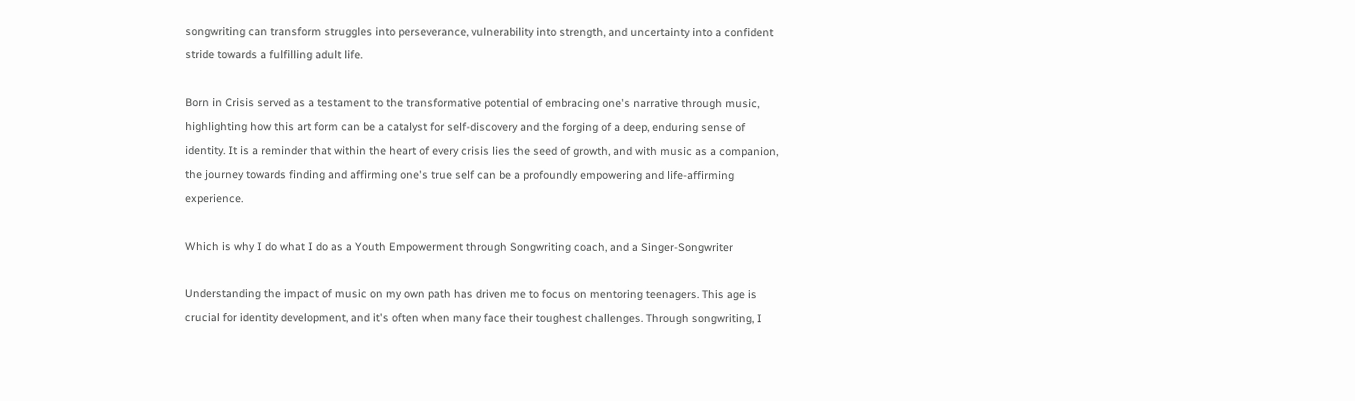songwriting can transform struggles into perseverance, vulnerability into strength, and uncertainty into a confident stride towards a fulfilling adult life.

Born in Crisis served as a testament to the transformative potential of embracing one's narrative through music, highlighting how this art form can be a catalyst for self-discovery and the forging of a deep, enduring sense of identity. It is a reminder that within the heart of every crisis lies the seed of growth, and with music as a companion, the journey towards finding and affirming one's true self can be a profoundly empowering and life-affirming experience.

Which is why I do what I do as a Youth Empowerment through Songwriting coach, and a Singer-Songwriter

Understanding the impact of music on my own path has driven me to focus on mentoring teenagers. This age is crucial for identity development, and it's often when many face their toughest challenges. Through songwriting, I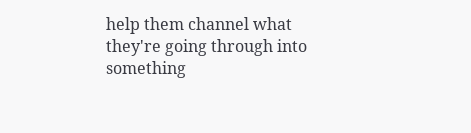help them channel what they're going through into something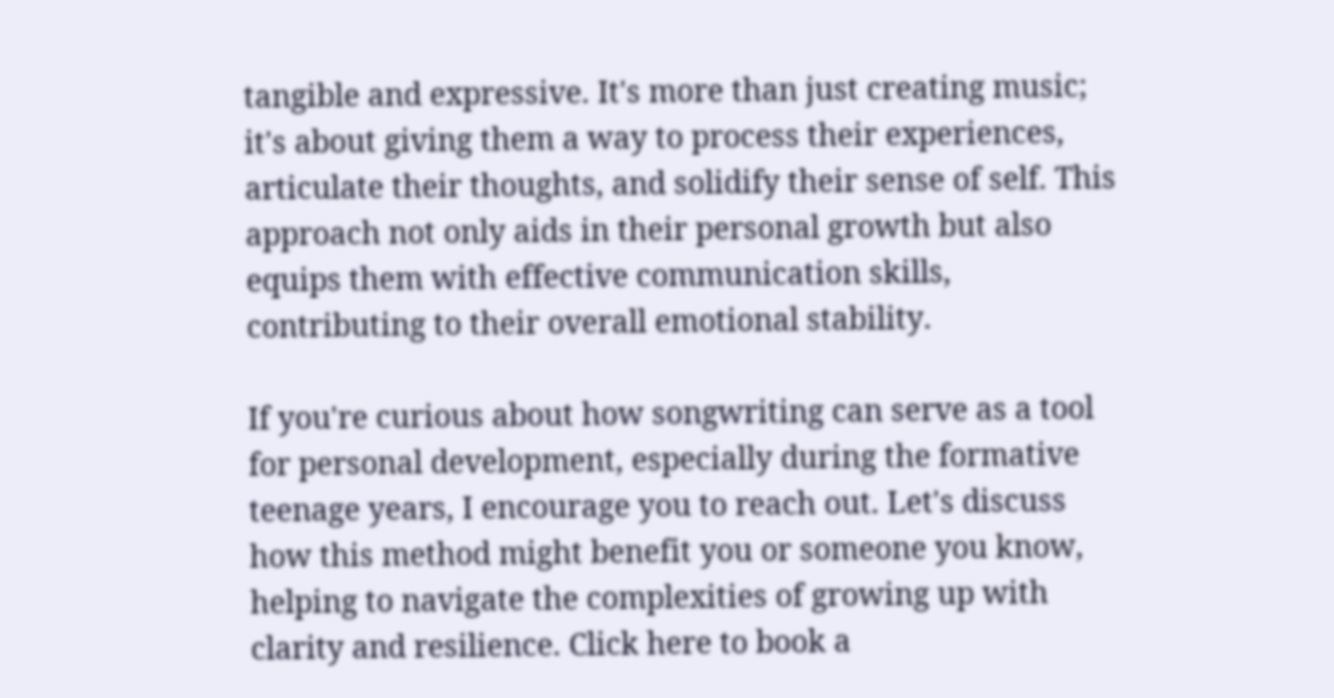tangible and expressive. It's more than just creating music; it's about giving them a way to process their experiences, articulate their thoughts, and solidify their sense of self. This approach not only aids in their personal growth but also equips them with effective communication skills, contributing to their overall emotional stability.

If you're curious about how songwriting can serve as a tool for personal development, especially during the formative teenage years, I encourage you to reach out. Let's discuss how this method might benefit you or someone you know, helping to navigate the complexities of growing up with clarity and resilience. Click here to book a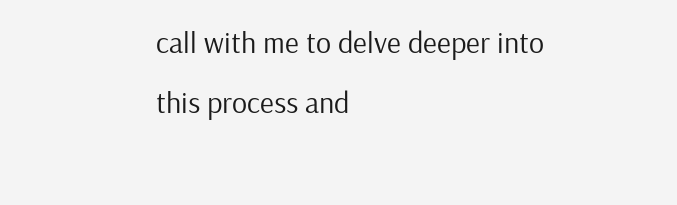call with me to delve deeper into this process and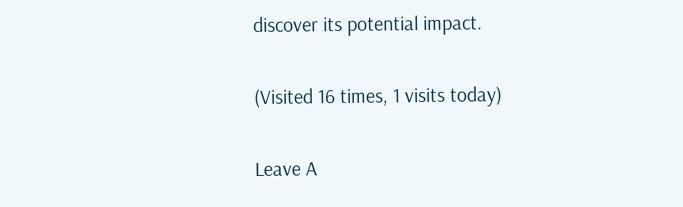discover its potential impact.

(Visited 16 times, 1 visits today)

Leave A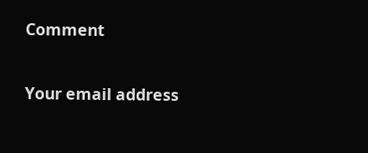Comment

Your email address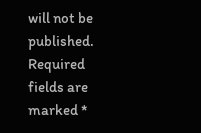will not be published. Required fields are marked *